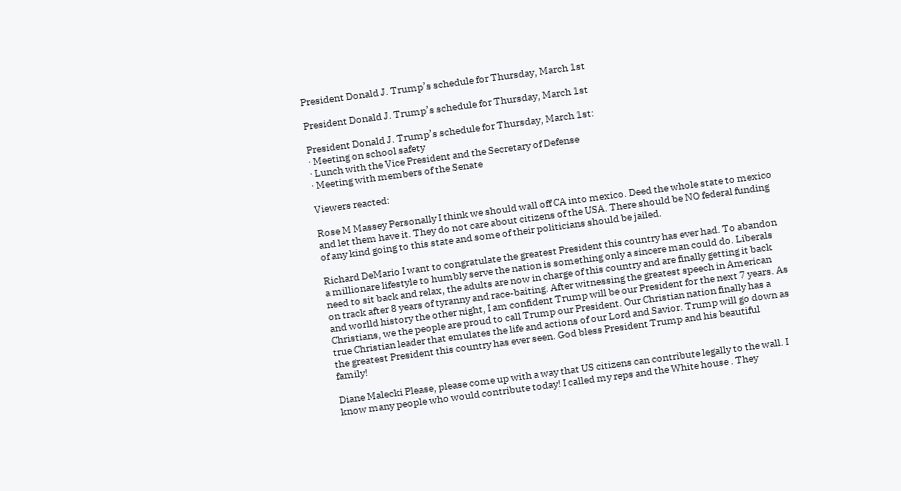President Donald J. Trump’s schedule for Thursday, March 1st

President Donald J. Trump’s schedule for Thursday, March 1st

President Donald J. Trump’s schedule for Thursday, March 1st:
· Meeting on school safety
· Lunch with the Vice President and the Secretary of Defense
· Meeting with members of the Senate

Viewers reacted:

Rose M Massey Personally I think we should wall off CA into mexico. Deed the whole state to mexico and let them have it. They do not care about citizens of the USA. There should be NO federal funding of any kind going to this state and some of their politicians should be jailed.

Richard DeMario I want to congratulate the greatest President this country has ever had. To abandon a millionare lifestyle to humbly serve the nation is something only a sincere man could do. Liberals need to sit back and relax, the adults are now in charge of this country and are finally getting it back on track after 8 years of tyranny and race-baiting. After witnessing the greatest speech in American and worlld history the other night, I am confident Trump will be our President for the next 7 years. As Christians, we the people are proud to call Trump our President. Our Christian nation finally has a true Christian leader that emulates the life and actions of our Lord and Savior. Trump will go down as the greatest President this country has ever seen. God bless President Trump and his beautiful family!

Diane Malecki Please, please come up with a way that US citizens can contribute legally to the wall. I know many people who would contribute today! I called my reps and the White house . They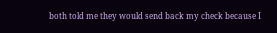both told me they would send back my check because I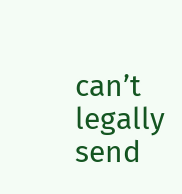can’t legally send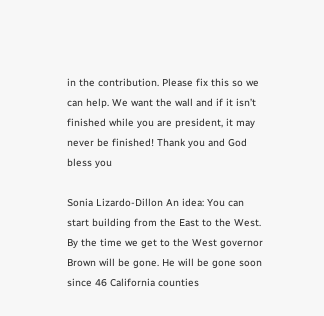in the contribution. Please fix this so we can help. We want the wall and if it isn’t finished while you are president, it may never be finished! Thank you and God bless you

Sonia Lizardo-Dillon An idea: You can start building from the East to the West. By the time we get to the West governor Brown will be gone. He will be gone soon since 46 California counties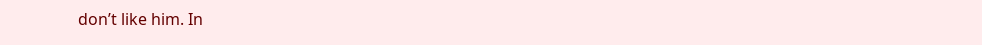don’t like him. In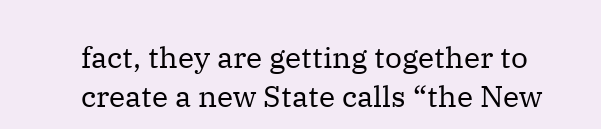fact, they are getting together to create a new State calls “the New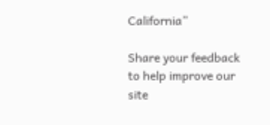California”

Share your feedback to help improve our site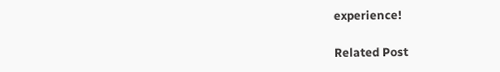experience!

Related Post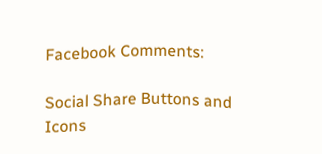Facebook Comments:

Social Share Buttons and Icons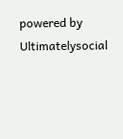powered by Ultimatelysocial